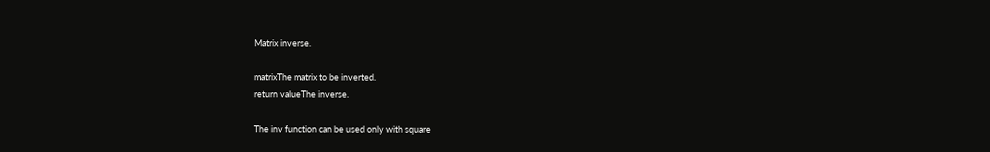Matrix inverse.

matrixThe matrix to be inverted.
return valueThe inverse.

The inv function can be used only with square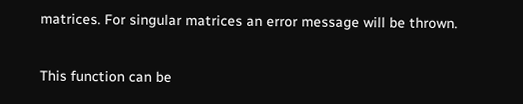matrices. For singular matrices an error message will be thrown.

This function can be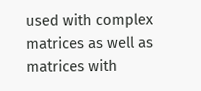used with complex matrices as well as matrices with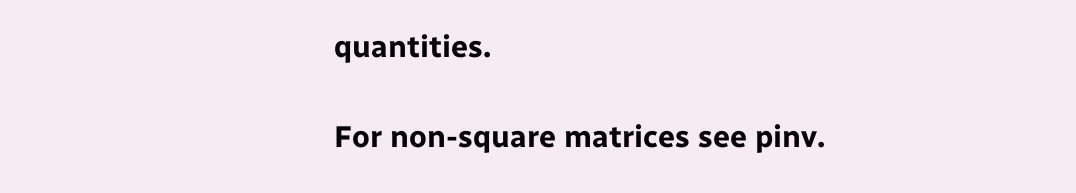quantities.

For non-square matrices see pinv.